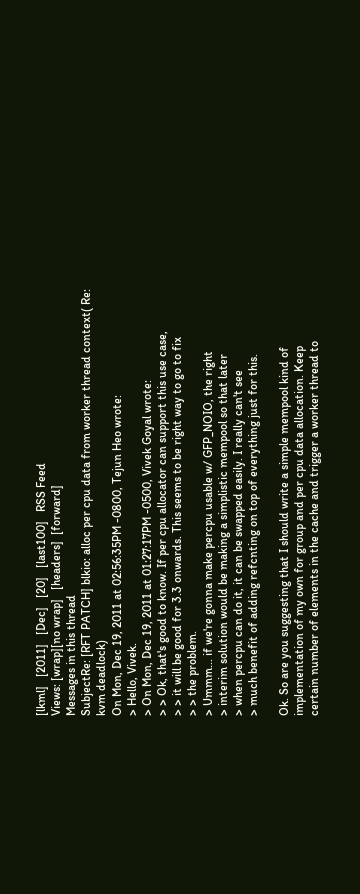[lkml]   [2011]   [Dec]   [20]   [last100]   RSS Feed
Views: [wrap][no wrap]   [headers]  [forward]
Messages in this thread
SubjectRe: [RFT PATCH] blkio: alloc per cpu data from worker thread context( Re: kvm deadlock)
On Mon, Dec 19, 2011 at 02:56:35PM -0800, Tejun Heo wrote:
> Hello, Vivek.
> On Mon, Dec 19, 2011 at 01:27:17PM -0500, Vivek Goyal wrote:
> > Ok, that's good to know. If per cpu allocator can support this use case,
> > it will be good for 3.3 onwards. This seems to be right way to go to fix
> > the problem.
> Ummm... if we're gonna make percpu usable w/ GFP_NOIO, the right
> interim solution would be making a simplistic mempool so that later
> when percpu can do it, it can be swapped easily. I really can't see
> much benefit of adding refcnting on top of everything just for this.

Ok. So are you suggesting that I should write a simple mempool kind of
implementation of my own for group and per cpu data allocation. Keep
certain number of elements in the cache and trigger a worker thread to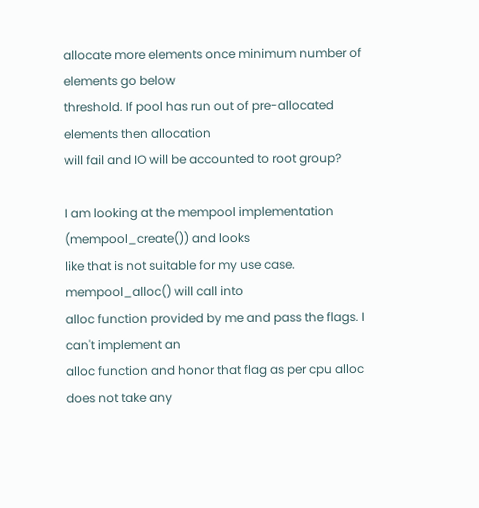allocate more elements once minimum number of elements go below
threshold. If pool has run out of pre-allocated elements then allocation
will fail and IO will be accounted to root group?

I am looking at the mempool implementation (mempool_create()) and looks
like that is not suitable for my use case. mempool_alloc() will call into
alloc function provided by me and pass the flags. I can't implement an
alloc function and honor that flag as per cpu alloc does not take any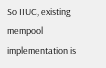So IIUC, existing mempool implementation is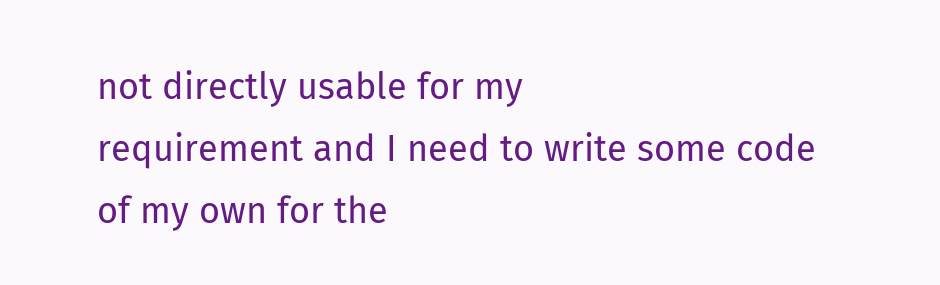not directly usable for my
requirement and I need to write some code of my own for the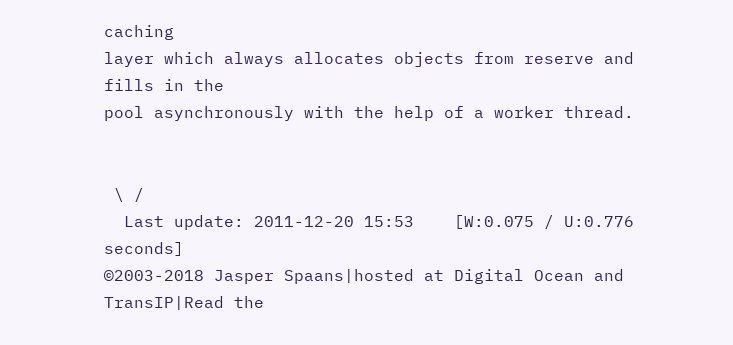caching
layer which always allocates objects from reserve and fills in the
pool asynchronously with the help of a worker thread.


 \ /
  Last update: 2011-12-20 15:53    [W:0.075 / U:0.776 seconds]
©2003-2018 Jasper Spaans|hosted at Digital Ocean and TransIP|Read the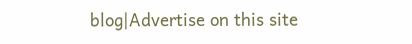blog|Advertise on this site